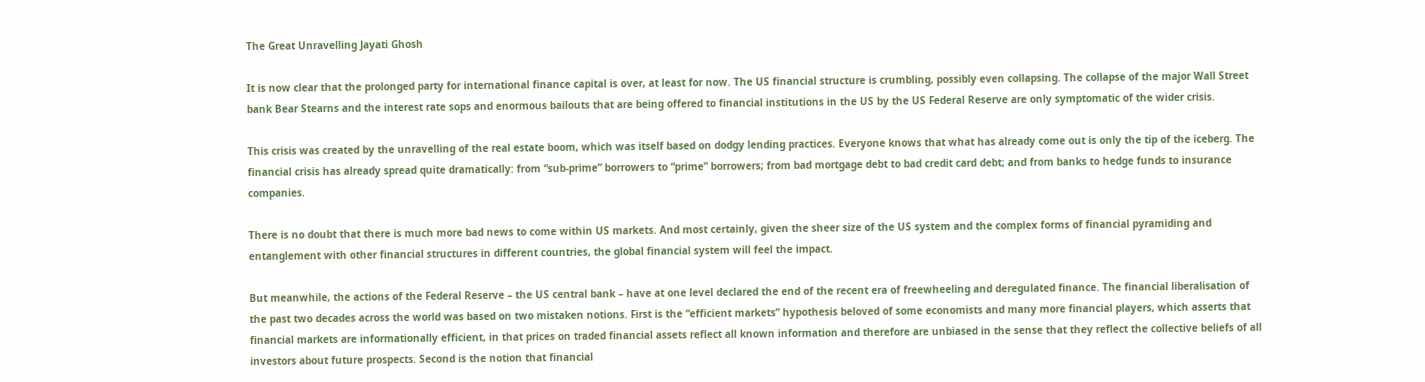The Great Unravelling Jayati Ghosh

It is now clear that the prolonged party for international finance capital is over, at least for now. The US financial structure is crumbling, possibly even collapsing. The collapse of the major Wall Street bank Bear Stearns and the interest rate sops and enormous bailouts that are being offered to financial institutions in the US by the US Federal Reserve are only symptomatic of the wider crisis.

This crisis was created by the unravelling of the real estate boom, which was itself based on dodgy lending practices. Everyone knows that what has already come out is only the tip of the iceberg. The financial crisis has already spread quite dramatically: from “sub-prime” borrowers to “prime” borrowers; from bad mortgage debt to bad credit card debt; and from banks to hedge funds to insurance companies.

There is no doubt that there is much more bad news to come within US markets. And most certainly, given the sheer size of the US system and the complex forms of financial pyramiding and entanglement with other financial structures in different countries, the global financial system will feel the impact.

But meanwhile, the actions of the Federal Reserve – the US central bank – have at one level declared the end of the recent era of freewheeling and deregulated finance. The financial liberalisation of the past two decades across the world was based on two mistaken notions. First is the “efficient markets” hypothesis beloved of some economists and many more financial players, which asserts that financial markets are informationally efficient, in that prices on traded financial assets reflect all known information and therefore are unbiased in the sense that they reflect the collective beliefs of all investors about future prospects. Second is the notion that financial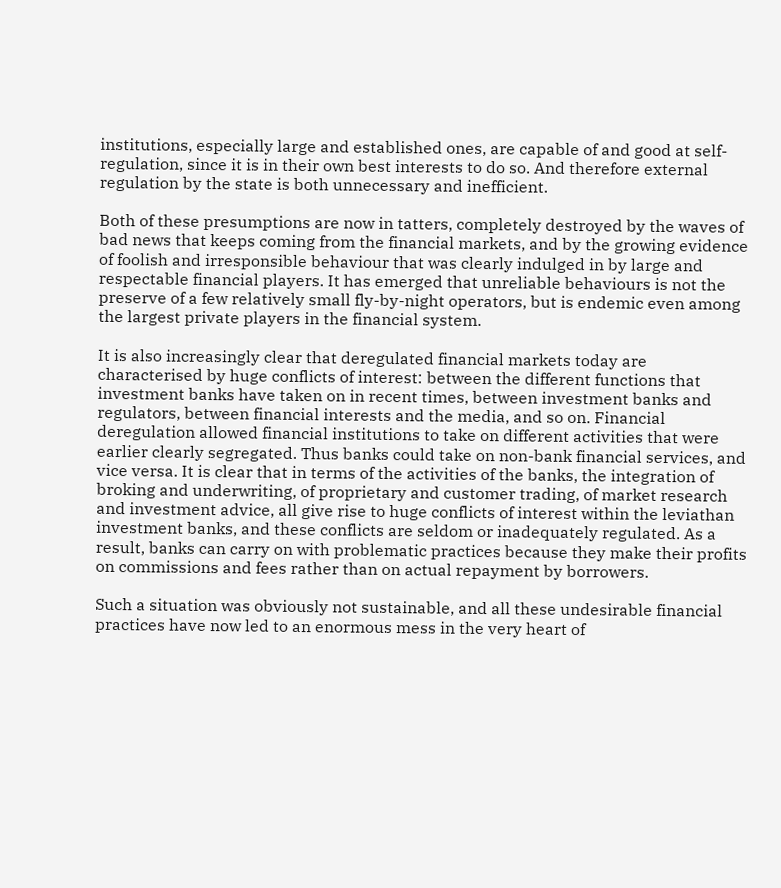institutions, especially large and established ones, are capable of and good at self-regulation, since it is in their own best interests to do so. And therefore external regulation by the state is both unnecessary and inefficient.

Both of these presumptions are now in tatters, completely destroyed by the waves of bad news that keeps coming from the financial markets, and by the growing evidence of foolish and irresponsible behaviour that was clearly indulged in by large and respectable financial players. It has emerged that unreliable behaviours is not the preserve of a few relatively small fly-by-night operators, but is endemic even among the largest private players in the financial system.

It is also increasingly clear that deregulated financial markets today are characterised by huge conflicts of interest: between the different functions that investment banks have taken on in recent times, between investment banks and regulators, between financial interests and the media, and so on. Financial deregulation allowed financial institutions to take on different activities that were earlier clearly segregated. Thus banks could take on non-bank financial services, and vice versa. It is clear that in terms of the activities of the banks, the integration of broking and underwriting, of proprietary and customer trading, of market research and investment advice, all give rise to huge conflicts of interest within the leviathan investment banks, and these conflicts are seldom or inadequately regulated. As a result, banks can carry on with problematic practices because they make their profits on commissions and fees rather than on actual repayment by borrowers.

Such a situation was obviously not sustainable, and all these undesirable financial practices have now led to an enormous mess in the very heart of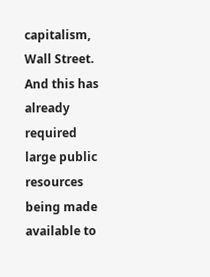capitalism, Wall Street. And this has already required large public resources being made available to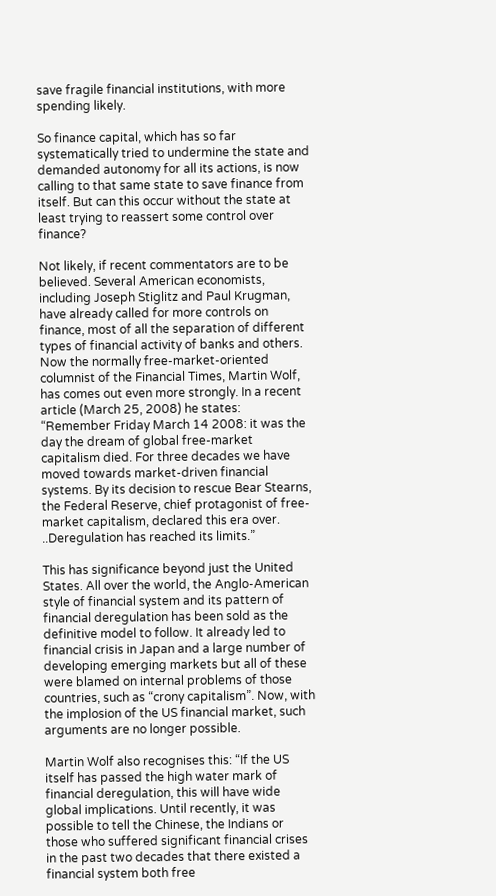save fragile financial institutions, with more spending likely.

So finance capital, which has so far systematically tried to undermine the state and demanded autonomy for all its actions, is now calling to that same state to save finance from itself. But can this occur without the state at least trying to reassert some control over finance?

Not likely, if recent commentators are to be believed. Several American economists, including Joseph Stiglitz and Paul Krugman, have already called for more controls on finance, most of all the separation of different types of financial activity of banks and others. Now the normally free-market-oriented columnist of the Financial Times, Martin Wolf, has comes out even more strongly. In a recent article (March 25, 2008) he states: “Remember Friday March 14 2008: it was the day the dream of global free-market capitalism died. For three decades we have moved towards market-driven financial systems. By its decision to rescue Bear Stearns, the Federal Reserve, chief protagonist of free-market capitalism, declared this era over. ..Deregulation has reached its limits.”

This has significance beyond just the United States. All over the world, the Anglo-American style of financial system and its pattern of financial deregulation has been sold as the definitive model to follow. It already led to financial crisis in Japan and a large number of developing emerging markets but all of these were blamed on internal problems of those countries, such as “crony capitalism”. Now, with the implosion of the US financial market, such arguments are no longer possible.

Martin Wolf also recognises this: “If the US itself has passed the high water mark of financial deregulation, this will have wide global implications. Until recently, it was possible to tell the Chinese, the Indians or those who suffered significant financial crises in the past two decades that there existed a financial system both free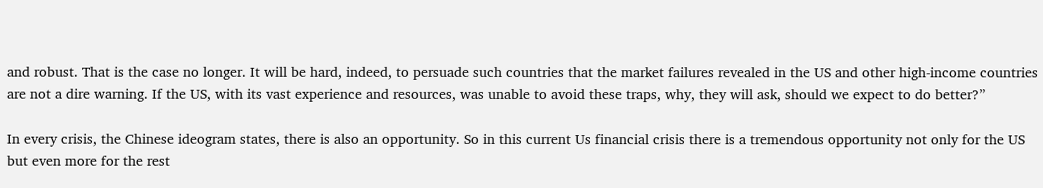and robust. That is the case no longer. It will be hard, indeed, to persuade such countries that the market failures revealed in the US and other high-income countries are not a dire warning. If the US, with its vast experience and resources, was unable to avoid these traps, why, they will ask, should we expect to do better?”

In every crisis, the Chinese ideogram states, there is also an opportunity. So in this current Us financial crisis there is a tremendous opportunity not only for the US but even more for the rest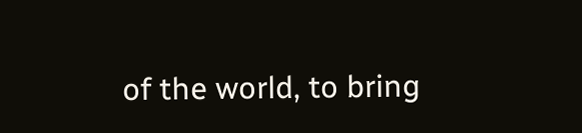of the world, to bring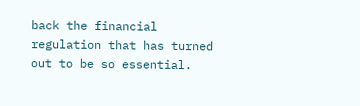back the financial regulation that has turned out to be so essential.